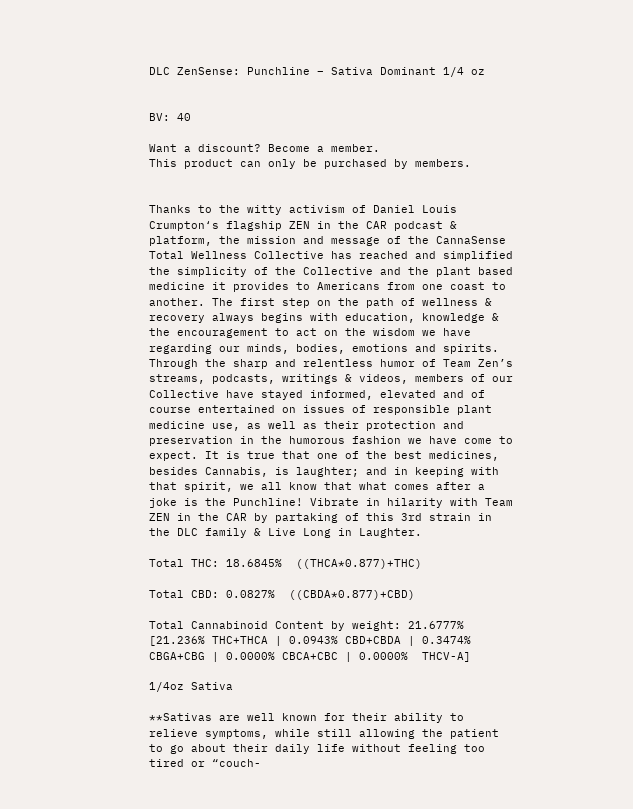DLC ZenSense: Punchline – Sativa Dominant 1/4 oz


BV: 40

Want a discount? Become a member.
This product can only be purchased by members.


Thanks to the witty activism of Daniel Louis Crumpton‘s flagship ZEN in the CAR podcast & platform, the mission and message of the CannaSense Total Wellness Collective has reached and simplified the simplicity of the Collective and the plant based medicine it provides to Americans from one coast to another. The first step on the path of wellness & recovery always begins with education, knowledge & the encouragement to act on the wisdom we have regarding our minds, bodies, emotions and spirits. Through the sharp and relentless humor of Team Zen’s streams, podcasts, writings & videos, members of our Collective have stayed informed, elevated and of course entertained on issues of responsible plant medicine use, as well as their protection and preservation in the humorous fashion we have come to expect. It is true that one of the best medicines, besides Cannabis, is laughter; and in keeping with that spirit, we all know that what comes after a joke is the Punchline! Vibrate in hilarity with Team ZEN in the CAR by partaking of this 3rd strain in the DLC family & Live Long in Laughter.

Total THC: 18.6845%  ((THCA*0.877)+THC)

Total CBD: 0.0827%  ((CBDA*0.877)+CBD)

Total Cannabinoid Content by weight: 21.6777% [21.236% THC+THCA | 0.0943% CBD+CBDA | 0.3474% CBGA+CBG | 0.0000% CBCA+CBC | 0.0000%  THCV-A]

1/4oz Sativa

**Sativas are well known for their ability to relieve symptoms, while still allowing the patient to go about their daily life without feeling too tired or “couch-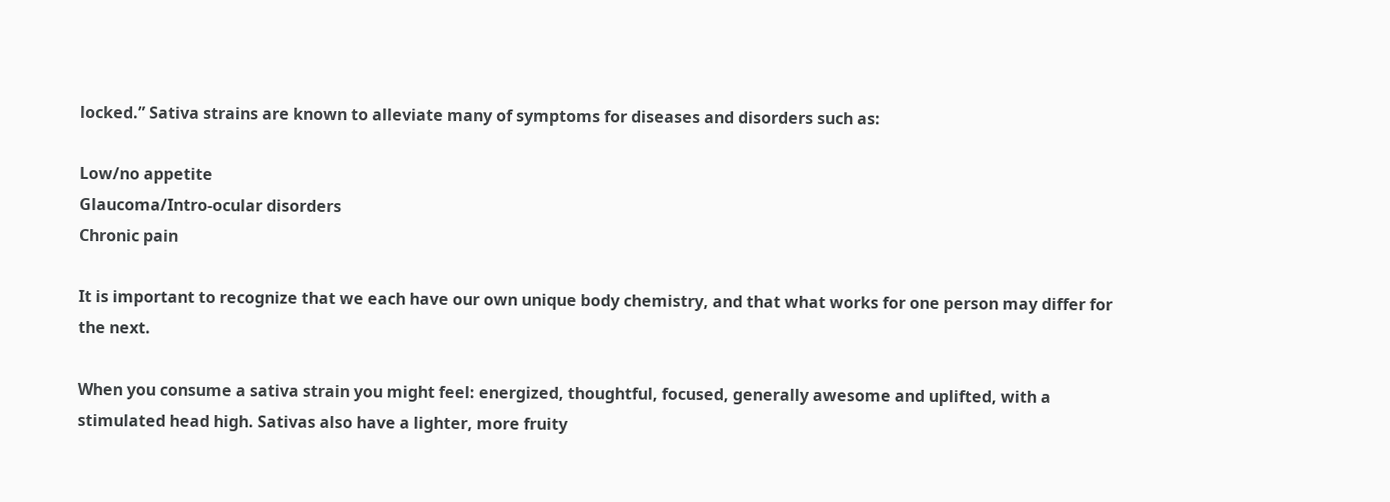locked.” Sativa strains are known to alleviate many of symptoms for diseases and disorders such as:

Low/no appetite
Glaucoma/Intro-ocular disorders
Chronic pain

It is important to recognize that we each have our own unique body chemistry, and that what works for one person may differ for the next.

When you consume a sativa strain you might feel: energized, thoughtful, focused, generally awesome and uplifted, with a stimulated head high. Sativas also have a lighter, more fruity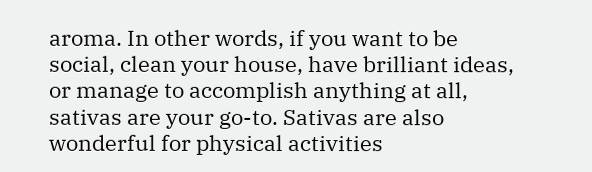aroma. In other words, if you want to be social, clean your house, have brilliant ideas, or manage to accomplish anything at all, sativas are your go-to. Sativas are also wonderful for physical activities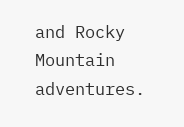and Rocky Mountain adventures.